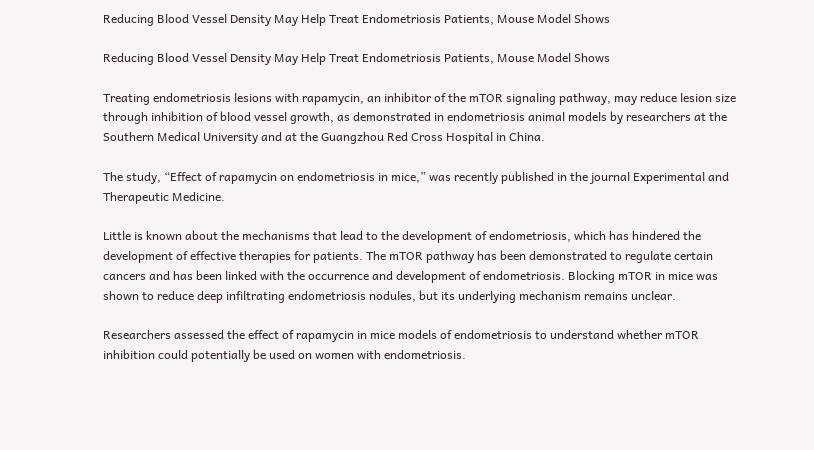Reducing Blood Vessel Density May Help Treat Endometriosis Patients, Mouse Model Shows

Reducing Blood Vessel Density May Help Treat Endometriosis Patients, Mouse Model Shows

Treating endometriosis lesions with rapamycin, an inhibitor of the mTOR signaling pathway, may reduce lesion size through inhibition of blood vessel growth, as demonstrated in endometriosis animal models by researchers at the Southern Medical University and at the Guangzhou Red Cross Hospital in China.

The study, “Effect of rapamycin on endometriosis in mice,” was recently published in the journal Experimental and Therapeutic Medicine.

Little is known about the mechanisms that lead to the development of endometriosis, which has hindered the development of effective therapies for patients. The mTOR pathway has been demonstrated to regulate certain cancers and has been linked with the occurrence and development of endometriosis. Blocking mTOR in mice was shown to reduce deep infiltrating endometriosis nodules, but its underlying mechanism remains unclear.

Researchers assessed the effect of rapamycin in mice models of endometriosis to understand whether mTOR inhibition could potentially be used on women with endometriosis.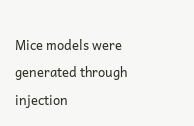Mice models were generated through injection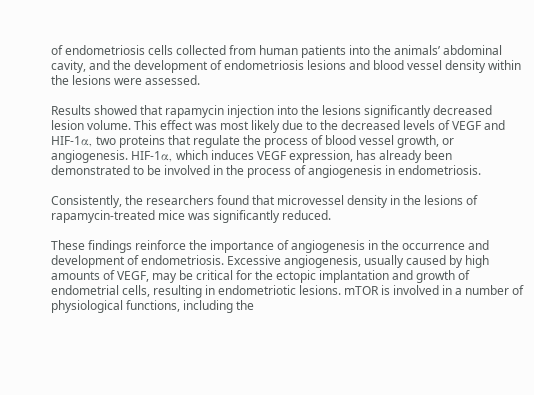of endometriosis cells collected from human patients into the animals’ abdominal cavity, and the development of endometriosis lesions and blood vessel density within the lesions were assessed.

Results showed that rapamycin injection into the lesions significantly decreased lesion volume. This effect was most likely due to the decreased levels of VEGF and HIF-1α, two proteins that regulate the process of blood vessel growth, or angiogenesis. HIF-1α, which induces VEGF expression, has already been demonstrated to be involved in the process of angiogenesis in endometriosis.

Consistently, the researchers found that microvessel density in the lesions of rapamycin-treated mice was significantly reduced.

These findings reinforce the importance of angiogenesis in the occurrence and development of endometriosis. Excessive angiogenesis, usually caused by high amounts of VEGF, may be critical for the ectopic implantation and growth of endometrial cells, resulting in endometriotic lesions. mTOR is involved in a number of physiological functions, including the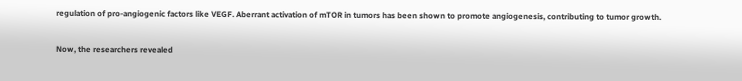regulation of pro-angiogenic factors like VEGF. Aberrant activation of mTOR in tumors has been shown to promote angiogenesis, contributing to tumor growth.

Now, the researchers revealed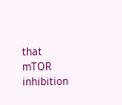that mTOR inhibition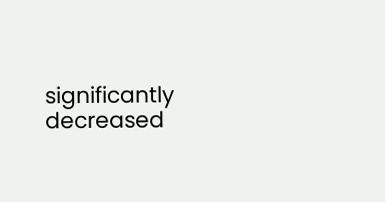significantly decreased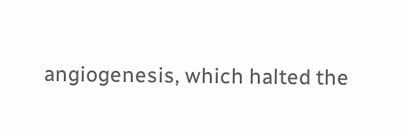angiogenesis, which halted the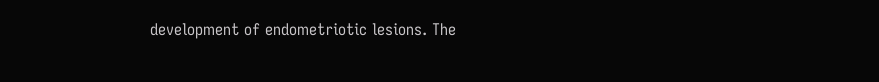development of endometriotic lesions. The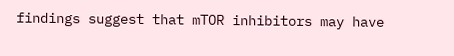findings suggest that mTOR inhibitors may have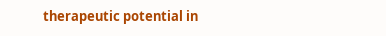therapeutic potential in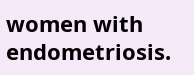women with endometriosis.